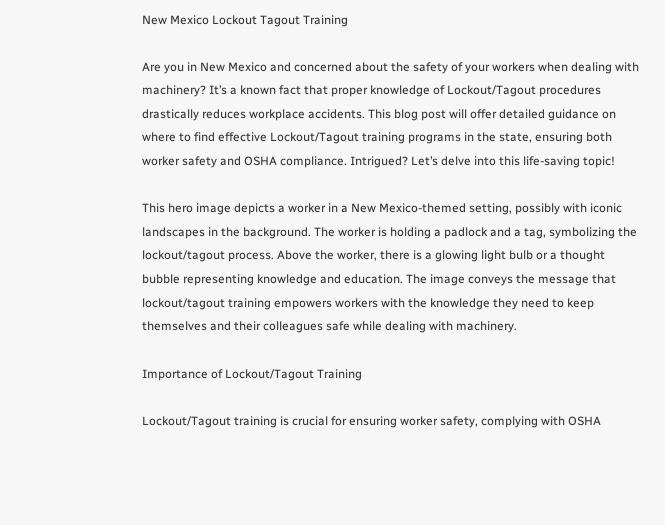New Mexico Lockout Tagout Training

Are you in New Mexico and concerned about the safety of your workers when dealing with machinery? It’s a known fact that proper knowledge of Lockout/Tagout procedures drastically reduces workplace accidents. This blog post will offer detailed guidance on where to find effective Lockout/Tagout training programs in the state, ensuring both worker safety and OSHA compliance. Intrigued? Let’s delve into this life-saving topic!

This hero image depicts a worker in a New Mexico-themed setting, possibly with iconic landscapes in the background. The worker is holding a padlock and a tag, symbolizing the lockout/tagout process. Above the worker, there is a glowing light bulb or a thought bubble representing knowledge and education. The image conveys the message that lockout/tagout training empowers workers with the knowledge they need to keep themselves and their colleagues safe while dealing with machinery.

Importance of Lockout/Tagout Training

Lockout/Tagout training is crucial for ensuring worker safety, complying with OSHA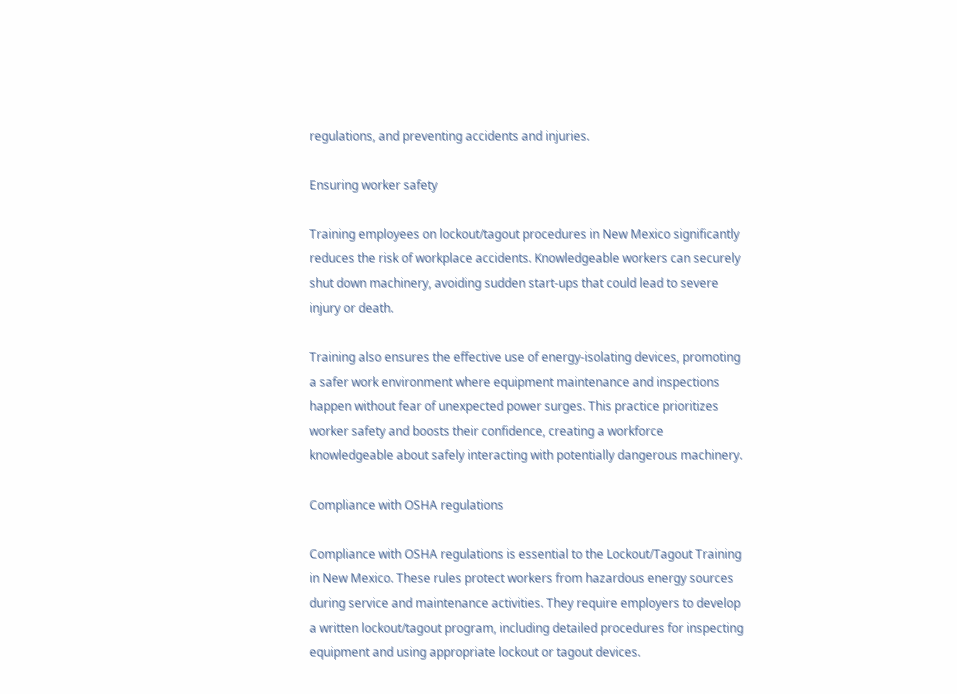regulations, and preventing accidents and injuries.

Ensuring worker safety

Training employees on lockout/tagout procedures in New Mexico significantly reduces the risk of workplace accidents. Knowledgeable workers can securely shut down machinery, avoiding sudden start-ups that could lead to severe injury or death.

Training also ensures the effective use of energy-isolating devices, promoting a safer work environment where equipment maintenance and inspections happen without fear of unexpected power surges. This practice prioritizes worker safety and boosts their confidence, creating a workforce knowledgeable about safely interacting with potentially dangerous machinery.

Compliance with OSHA regulations

Compliance with OSHA regulations is essential to the Lockout/Tagout Training in New Mexico. These rules protect workers from hazardous energy sources during service and maintenance activities. They require employers to develop a written lockout/tagout program, including detailed procedures for inspecting equipment and using appropriate lockout or tagout devices.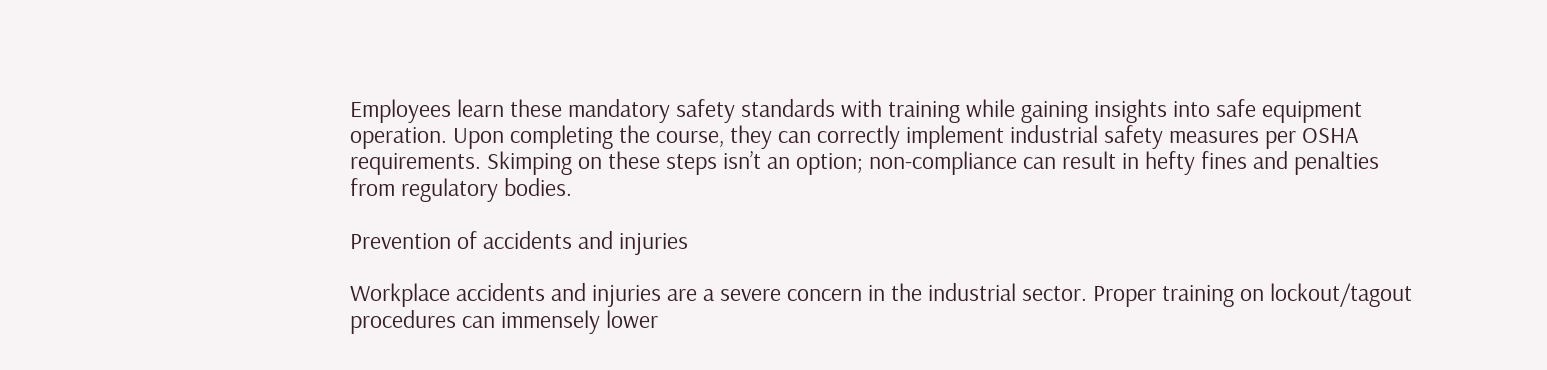Employees learn these mandatory safety standards with training while gaining insights into safe equipment operation. Upon completing the course, they can correctly implement industrial safety measures per OSHA requirements. Skimping on these steps isn’t an option; non-compliance can result in hefty fines and penalties from regulatory bodies.

Prevention of accidents and injuries

Workplace accidents and injuries are a severe concern in the industrial sector. Proper training on lockout/tagout procedures can immensely lower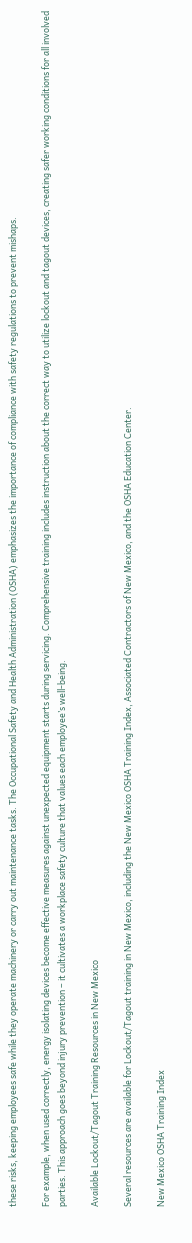these risks, keeping employees safe while they operate machinery or carry out maintenance tasks. The Occupational Safety and Health Administration (OSHA) emphasizes the importance of compliance with safety regulations to prevent mishaps.

For example, when used correctly, energy isolating devices become effective measures against unexpected equipment starts during servicing. Comprehensive training includes instruction about the correct way to utilize lockout and tagout devices, creating safer working conditions for all involved parties. This approach goes beyond injury prevention – it cultivates a workplace safety culture that values each employee’s well-being.

Available Lockout/Tagout Training Resources in New Mexico

Several resources are available for Lockout/Tagout training in New Mexico, including the New Mexico OSHA Training Index, Associated Contractors of New Mexico, and the OSHA Education Center.

New Mexico OSHA Training Index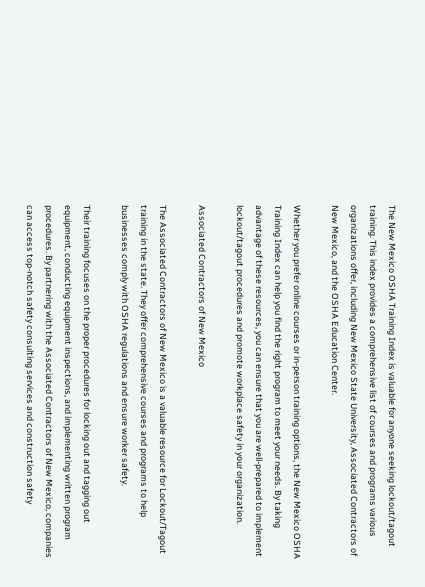The New Mexico OSHA Training Index is valuable for anyone seeking lockout/tagout training. This index provides a comprehensive list of courses and programs various organizations offer, including New Mexico State University, Associated Contractors of New Mexico, and the OSHA Education Center.

Whether you prefer online courses or in-person training options, the New Mexico OSHA Training Index can help you find the right program to meet your needs. By taking advantage of these resources, you can ensure that you are well-prepared to implement lockout/tagout procedures and promote workplace safety in your organization.

Associated Contractors of New Mexico

The Associated Contractors of New Mexico is a valuable resource for Lockout/Tagout training in the state. They offer comprehensive courses and programs to help businesses comply with OSHA regulations and ensure worker safety.

Their training focuses on the proper procedures for locking out and tagging out equipment, conducting equipment inspections, and implementing written program procedures. By partnering with the Associated Contractors of New Mexico, companies can access top-notch safety consulting services and construction safety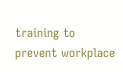training to prevent workplace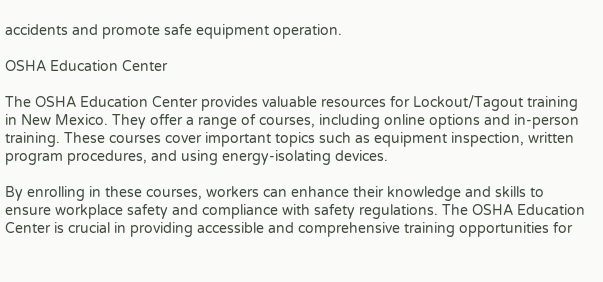accidents and promote safe equipment operation.

OSHA Education Center

The OSHA Education Center provides valuable resources for Lockout/Tagout training in New Mexico. They offer a range of courses, including online options and in-person training. These courses cover important topics such as equipment inspection, written program procedures, and using energy-isolating devices.

By enrolling in these courses, workers can enhance their knowledge and skills to ensure workplace safety and compliance with safety regulations. The OSHA Education Center is crucial in providing accessible and comprehensive training opportunities for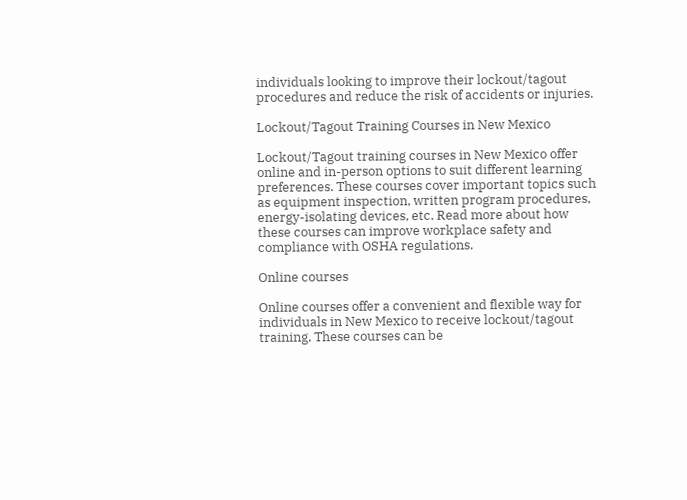individuals looking to improve their lockout/tagout procedures and reduce the risk of accidents or injuries.

Lockout/Tagout Training Courses in New Mexico

Lockout/Tagout training courses in New Mexico offer online and in-person options to suit different learning preferences. These courses cover important topics such as equipment inspection, written program procedures, energy-isolating devices, etc. Read more about how these courses can improve workplace safety and compliance with OSHA regulations.

Online courses

Online courses offer a convenient and flexible way for individuals in New Mexico to receive lockout/tagout training. These courses can be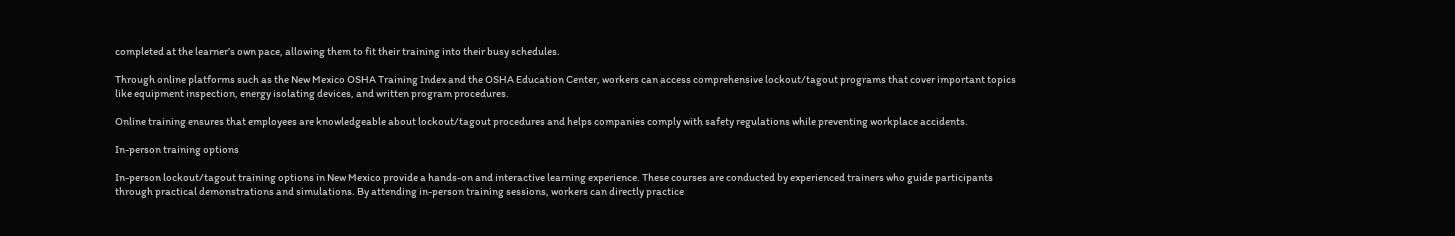completed at the learner’s own pace, allowing them to fit their training into their busy schedules.

Through online platforms such as the New Mexico OSHA Training Index and the OSHA Education Center, workers can access comprehensive lockout/tagout programs that cover important topics like equipment inspection, energy isolating devices, and written program procedures.

Online training ensures that employees are knowledgeable about lockout/tagout procedures and helps companies comply with safety regulations while preventing workplace accidents.

In-person training options

In-person lockout/tagout training options in New Mexico provide a hands-on and interactive learning experience. These courses are conducted by experienced trainers who guide participants through practical demonstrations and simulations. By attending in-person training sessions, workers can directly practice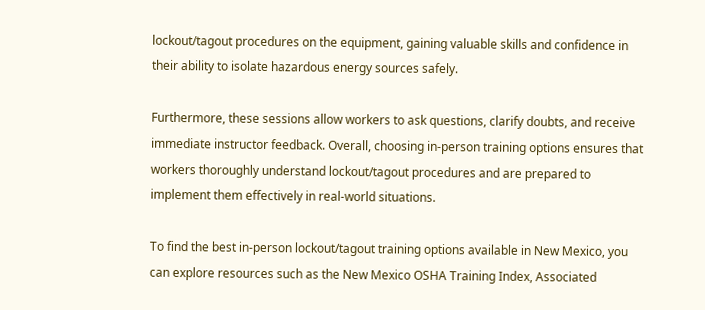lockout/tagout procedures on the equipment, gaining valuable skills and confidence in their ability to isolate hazardous energy sources safely.

Furthermore, these sessions allow workers to ask questions, clarify doubts, and receive immediate instructor feedback. Overall, choosing in-person training options ensures that workers thoroughly understand lockout/tagout procedures and are prepared to implement them effectively in real-world situations.

To find the best in-person lockout/tagout training options available in New Mexico, you can explore resources such as the New Mexico OSHA Training Index, Associated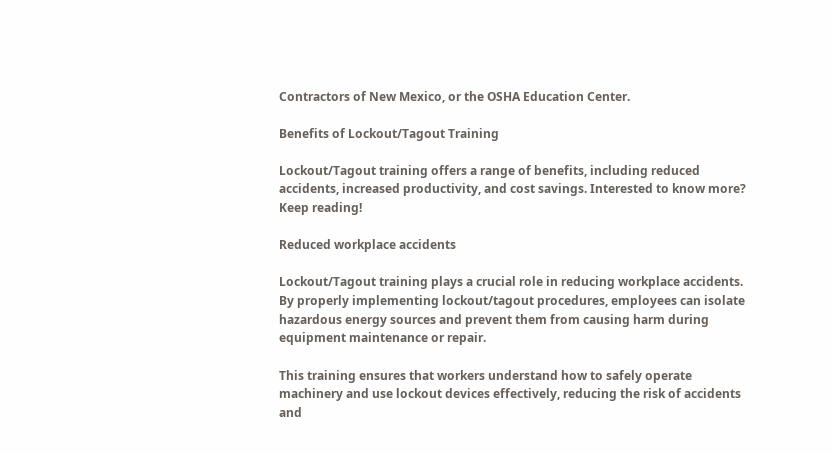Contractors of New Mexico, or the OSHA Education Center.

Benefits of Lockout/Tagout Training

Lockout/Tagout training offers a range of benefits, including reduced accidents, increased productivity, and cost savings. Interested to know more? Keep reading!

Reduced workplace accidents

Lockout/Tagout training plays a crucial role in reducing workplace accidents. By properly implementing lockout/tagout procedures, employees can isolate hazardous energy sources and prevent them from causing harm during equipment maintenance or repair.

This training ensures that workers understand how to safely operate machinery and use lockout devices effectively, reducing the risk of accidents and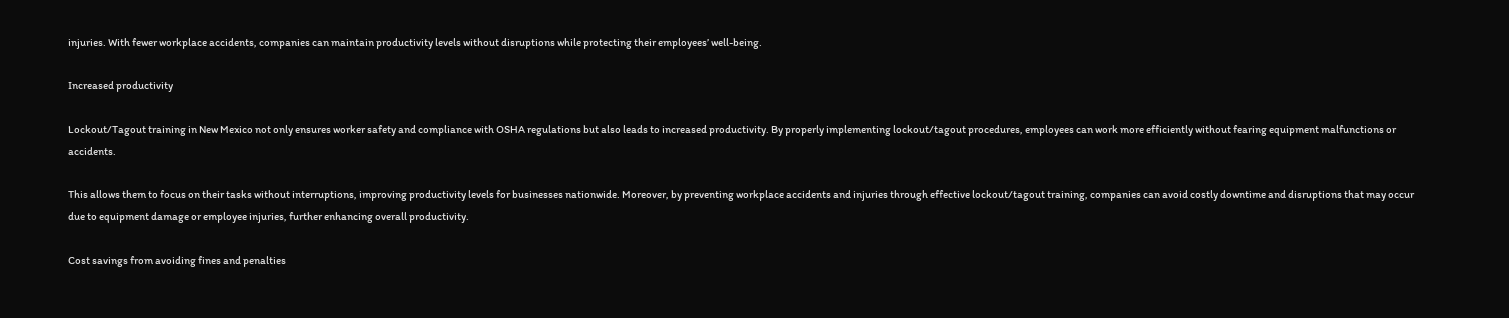injuries. With fewer workplace accidents, companies can maintain productivity levels without disruptions while protecting their employees’ well-being.

Increased productivity

Lockout/Tagout training in New Mexico not only ensures worker safety and compliance with OSHA regulations but also leads to increased productivity. By properly implementing lockout/tagout procedures, employees can work more efficiently without fearing equipment malfunctions or accidents.

This allows them to focus on their tasks without interruptions, improving productivity levels for businesses nationwide. Moreover, by preventing workplace accidents and injuries through effective lockout/tagout training, companies can avoid costly downtime and disruptions that may occur due to equipment damage or employee injuries, further enhancing overall productivity.

Cost savings from avoiding fines and penalties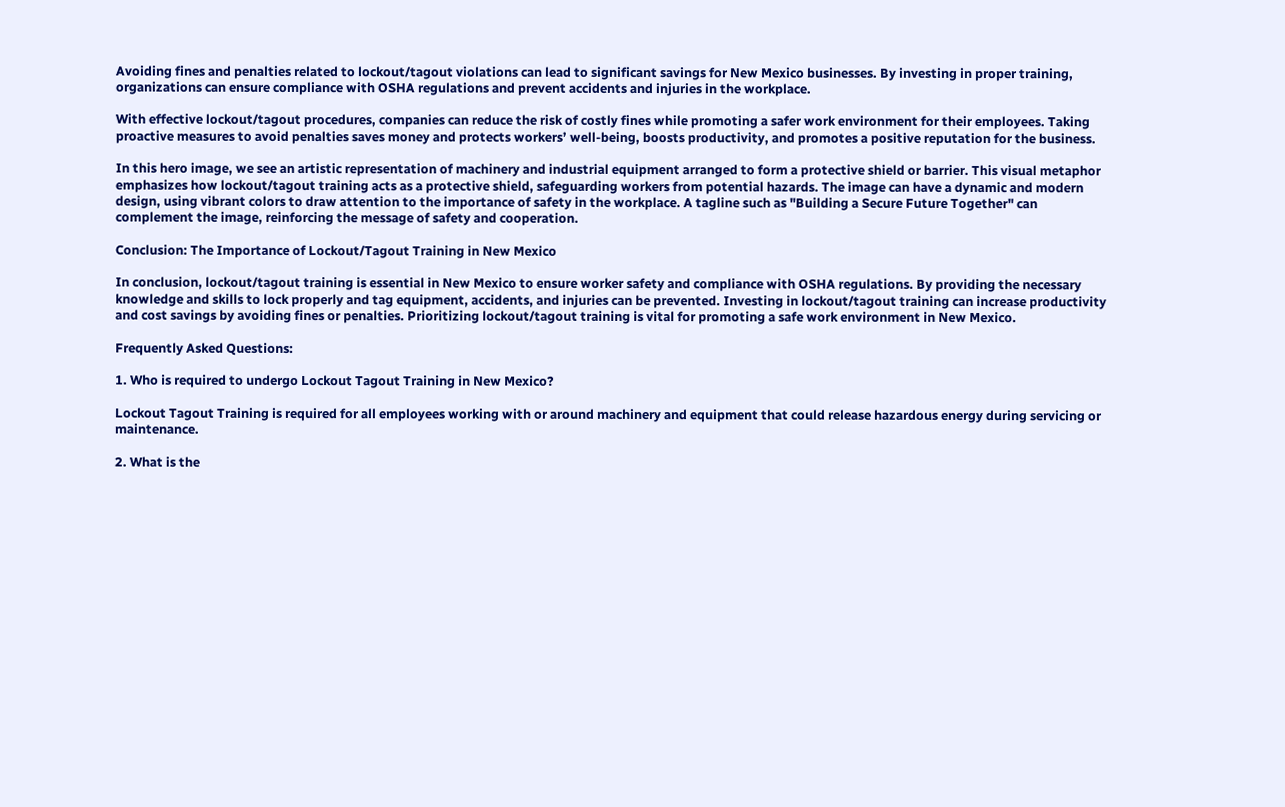Avoiding fines and penalties related to lockout/tagout violations can lead to significant savings for New Mexico businesses. By investing in proper training, organizations can ensure compliance with OSHA regulations and prevent accidents and injuries in the workplace.

With effective lockout/tagout procedures, companies can reduce the risk of costly fines while promoting a safer work environment for their employees. Taking proactive measures to avoid penalties saves money and protects workers’ well-being, boosts productivity, and promotes a positive reputation for the business.

In this hero image, we see an artistic representation of machinery and industrial equipment arranged to form a protective shield or barrier. This visual metaphor emphasizes how lockout/tagout training acts as a protective shield, safeguarding workers from potential hazards. The image can have a dynamic and modern design, using vibrant colors to draw attention to the importance of safety in the workplace. A tagline such as "Building a Secure Future Together" can complement the image, reinforcing the message of safety and cooperation.

Conclusion: The Importance of Lockout/Tagout Training in New Mexico

In conclusion, lockout/tagout training is essential in New Mexico to ensure worker safety and compliance with OSHA regulations. By providing the necessary knowledge and skills to lock properly and tag equipment, accidents, and injuries can be prevented. Investing in lockout/tagout training can increase productivity and cost savings by avoiding fines or penalties. Prioritizing lockout/tagout training is vital for promoting a safe work environment in New Mexico.

Frequently Asked Questions:

1. Who is required to undergo Lockout Tagout Training in New Mexico?

Lockout Tagout Training is required for all employees working with or around machinery and equipment that could release hazardous energy during servicing or maintenance.

2. What is the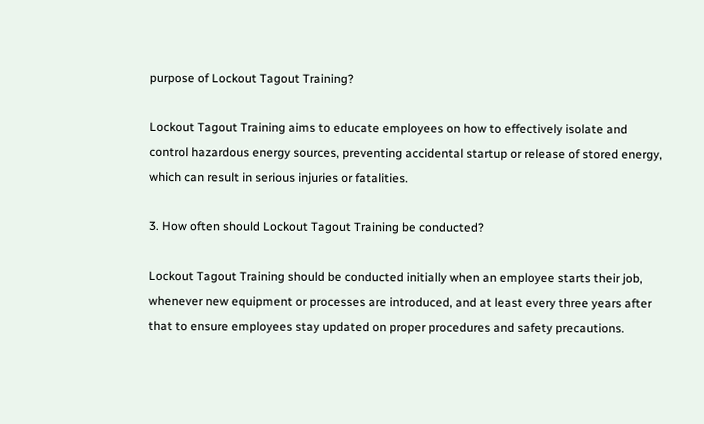purpose of Lockout Tagout Training?

Lockout Tagout Training aims to educate employees on how to effectively isolate and control hazardous energy sources, preventing accidental startup or release of stored energy, which can result in serious injuries or fatalities.

3. How often should Lockout Tagout Training be conducted?

Lockout Tagout Training should be conducted initially when an employee starts their job, whenever new equipment or processes are introduced, and at least every three years after that to ensure employees stay updated on proper procedures and safety precautions.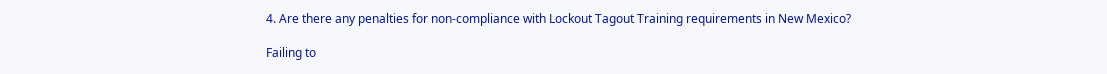4. Are there any penalties for non-compliance with Lockout Tagout Training requirements in New Mexico?

Failing to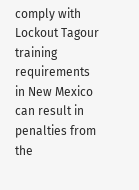comply with Lockout Tagour training requirements in New Mexico can result in penalties from the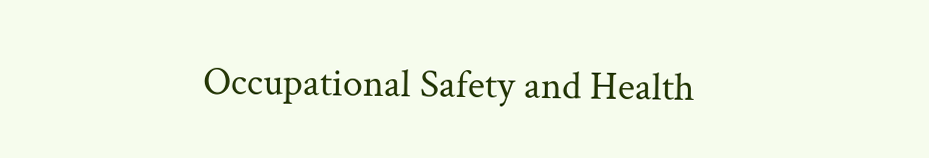Occupational Safety and Health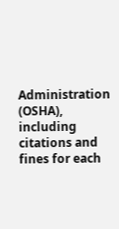Administration (OSHA), including citations and fines for each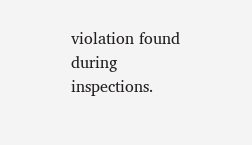violation found during inspections.